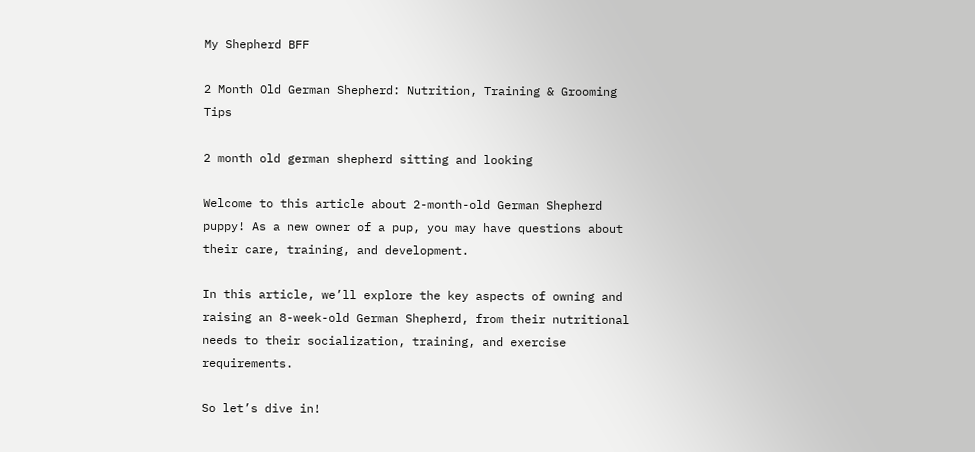My Shepherd BFF

2 Month Old German Shepherd: Nutrition, Training & Grooming Tips

2 month old german shepherd sitting and looking

Welcome to this article about 2-month-old German Shepherd puppy! As a new owner of a pup, you may have questions about their care, training, and development.

In this article, we’ll explore the key aspects of owning and raising an 8-week-old German Shepherd, from their nutritional needs to their socialization, training, and exercise requirements.

So let’s dive in!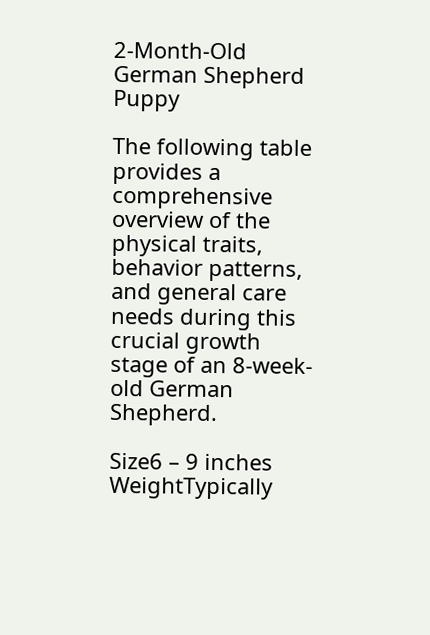2-Month-Old German Shepherd Puppy

The following table provides a comprehensive overview of the physical traits, behavior patterns, and general care needs during this crucial growth stage of an 8-week-old German Shepherd.

Size6 – 9 inches
WeightTypically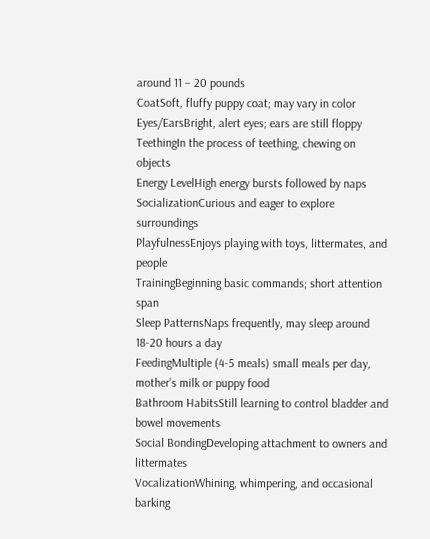around 11 – 20 pounds
CoatSoft, fluffy puppy coat; may vary in color
Eyes/EarsBright, alert eyes; ears are still floppy
TeethingIn the process of teething, chewing on objects
Energy LevelHigh energy bursts followed by naps
SocializationCurious and eager to explore surroundings
PlayfulnessEnjoys playing with toys, littermates, and people
TrainingBeginning basic commands; short attention span
Sleep PatternsNaps frequently, may sleep around 18-20 hours a day
FeedingMultiple (4-5 meals) small meals per day, mother’s milk or puppy food
Bathroom HabitsStill learning to control bladder and bowel movements
Social BondingDeveloping attachment to owners and littermates
VocalizationWhining, whimpering, and occasional barking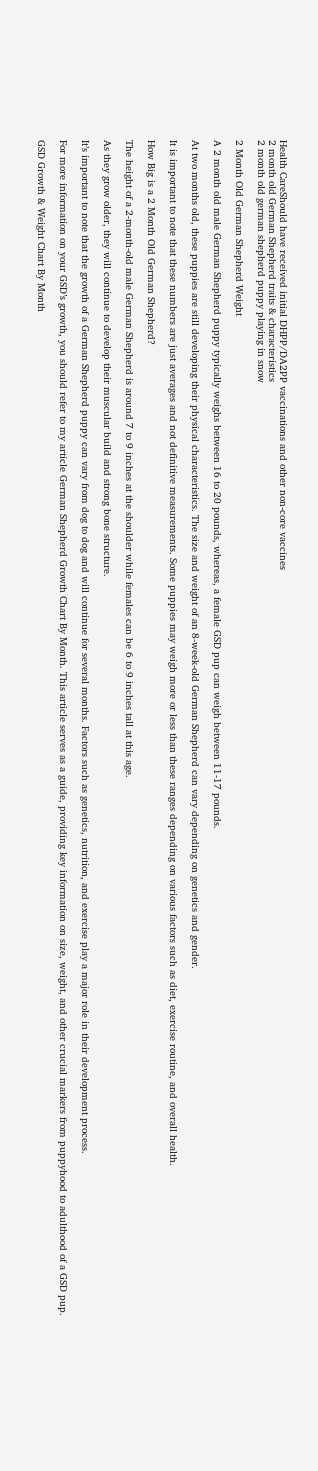Health CareShould have received initial DHPP/DA2PP vaccinations and other non-core vaccines
2 month old German Shepherd traits & characteristics
2 month old german shepherd puppy playing in snow

2 Month Old German Shepherd Weight

A 2 month old male German Shepherd puppy typically weighs between 16 to 20 pounds, whereas, a female GSD pup can weigh between 11-17 pounds.

At two months old, these puppies are still developing their physical characteristics. The size and weight of an 8-week-old German Shepherd can vary depending on genetics and gender.

It is important to note that these numbers are just averages and not definitive measurements. Some puppies may weigh more or less than these ranges depending on various factors such as diet, exercise routine, and overall health.

How Big is a 2 Month Old German Shepherd?

The height of a 2-month-old male German Shepherd is around 7 to 9 inches at the shoulder while females can be 6 to 9 inches tall at this age.

As they grow older, they will continue to develop their muscular build and strong bone structure.

It’s important to note that the growth of a German Shepherd puppy can vary from dog to dog and will continue for several months. Factors such as genetics, nutrition, and exercise play a major role in their development process.

For more information on your GSD’s growth, you should refer to my article German Shepherd Growth Chart By Month. This article serves as a guide, providing key information on size, weight, and other crucial markers from puppyhood to adulthood of a GSD pup.

GSD Growth & Weight Chart By Month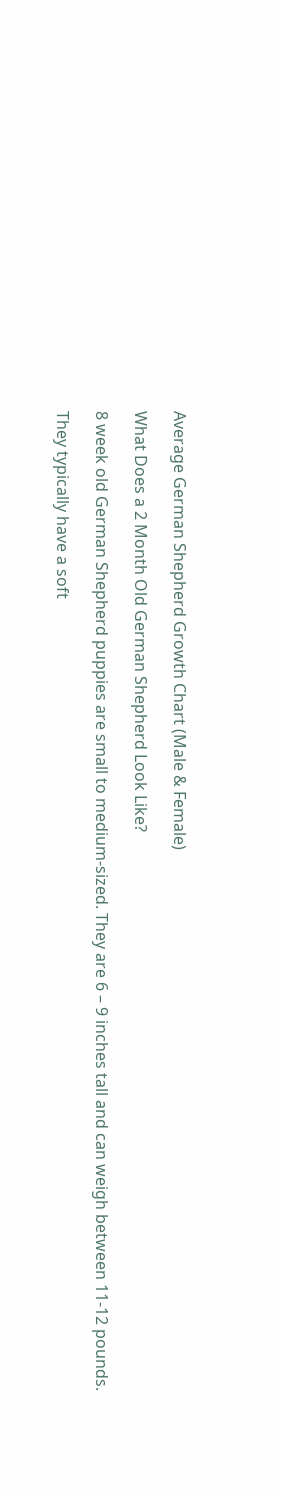Average German Shepherd Growth Chart (Male & Female)

What Does a 2 Month Old German Shepherd Look Like?

8 week old German Shepherd puppies are small to medium-sized. They are 6 – 9 inches tall and can weigh between 11-12 pounds.

They typically have a soft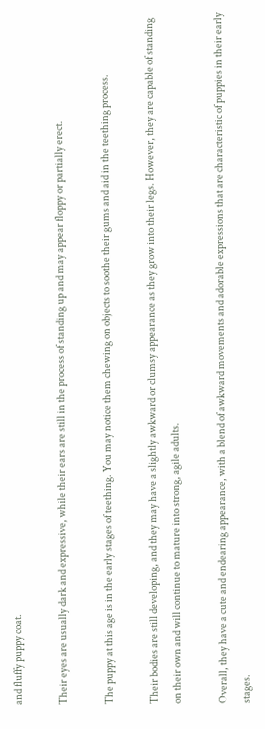and fluffy puppy coat.

Their eyes are usually dark and expressive, while their ears are still in the process of standing up and may appear floppy or partially erect.

The puppy at this age is in the early stages of teething. You may notice them chewing on objects to soothe their gums and aid in the teething process.

Their bodies are still developing, and they may have a slightly awkward or clumsy appearance as they grow into their legs. However, they are capable of standing on their own and will continue to mature into strong, agile adults.

Overall, they have a cute and endearing appearance, with a blend of awkward movements and adorable expressions that are characteristic of puppies in their early stages.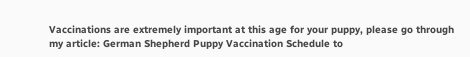Vaccinations are extremely important at this age for your puppy, please go through my article: German Shepherd Puppy Vaccination Schedule to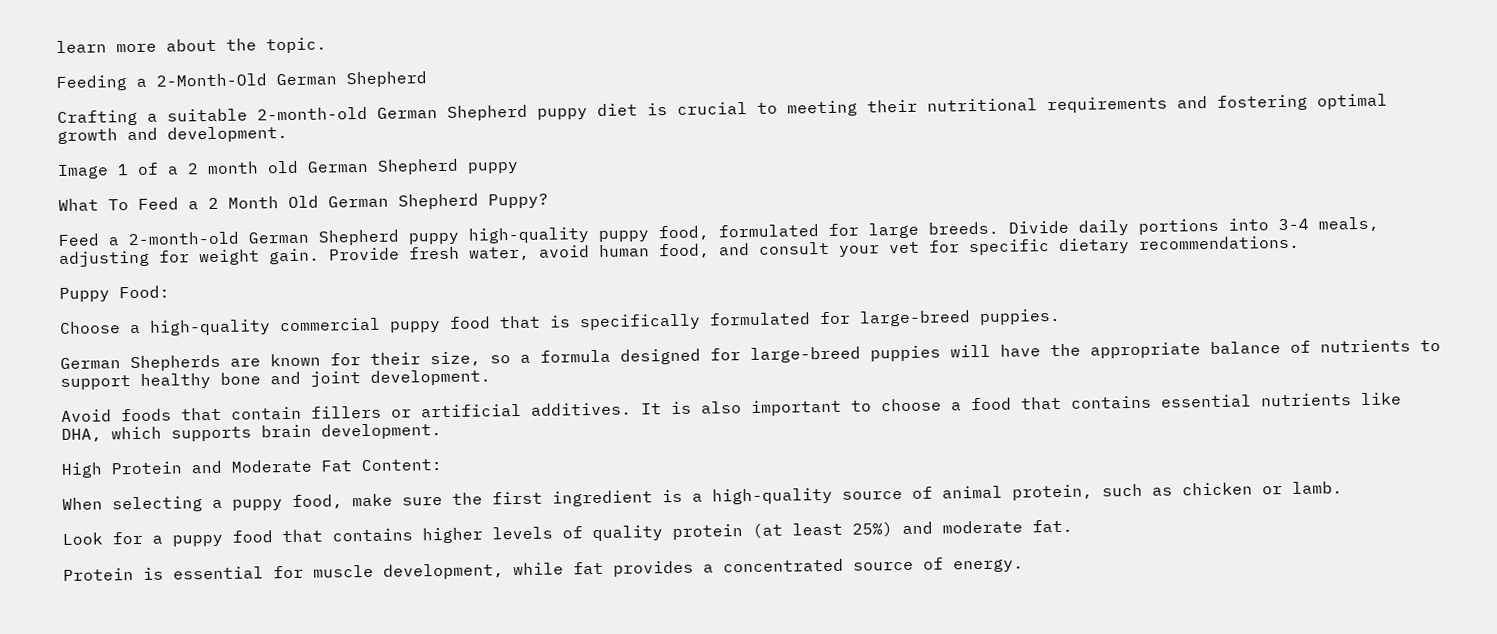learn more about the topic.

Feeding a 2-Month-Old German Shepherd

Crafting a suitable 2-month-old German Shepherd puppy diet is crucial to meeting their nutritional requirements and fostering optimal growth and development.

Image 1 of a 2 month old German Shepherd puppy

What To Feed a 2 Month Old German Shepherd Puppy?

Feed a 2-month-old German Shepherd puppy high-quality puppy food, formulated for large breeds. Divide daily portions into 3-4 meals, adjusting for weight gain. Provide fresh water, avoid human food, and consult your vet for specific dietary recommendations.

Puppy Food:

Choose a high-quality commercial puppy food that is specifically formulated for large-breed puppies.

German Shepherds are known for their size, so a formula designed for large-breed puppies will have the appropriate balance of nutrients to support healthy bone and joint development.

Avoid foods that contain fillers or artificial additives. It is also important to choose a food that contains essential nutrients like DHA, which supports brain development.

High Protein and Moderate Fat Content:

When selecting a puppy food, make sure the first ingredient is a high-quality source of animal protein, such as chicken or lamb.

Look for a puppy food that contains higher levels of quality protein (at least 25%) and moderate fat.

Protein is essential for muscle development, while fat provides a concentrated source of energy.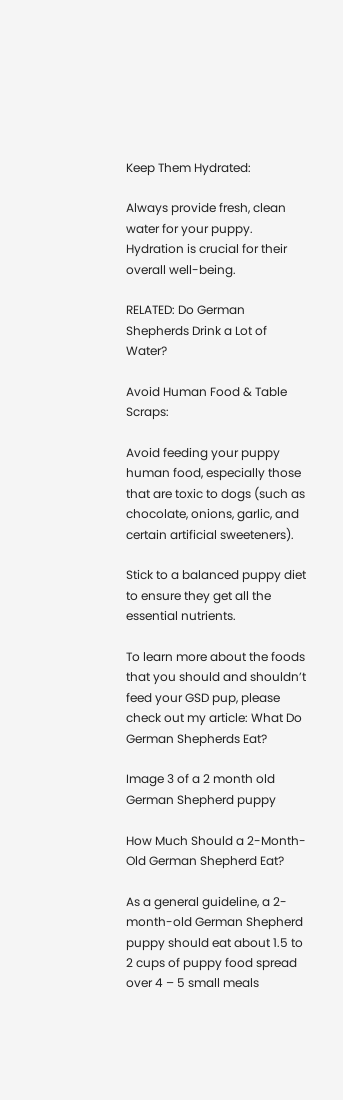Keep Them Hydrated:

Always provide fresh, clean water for your puppy. Hydration is crucial for their overall well-being.

RELATED: Do German Shepherds Drink a Lot of Water?

Avoid Human Food & Table Scraps:

Avoid feeding your puppy human food, especially those that are toxic to dogs (such as chocolate, onions, garlic, and certain artificial sweeteners).

Stick to a balanced puppy diet to ensure they get all the essential nutrients.

To learn more about the foods that you should and shouldn’t feed your GSD pup, please check out my article: What Do German Shepherds Eat?

Image 3 of a 2 month old German Shepherd puppy

How Much Should a 2-Month-Old German Shepherd Eat?

As a general guideline, a 2-month-old German Shepherd puppy should eat about 1.5 to 2 cups of puppy food spread over 4 – 5 small meals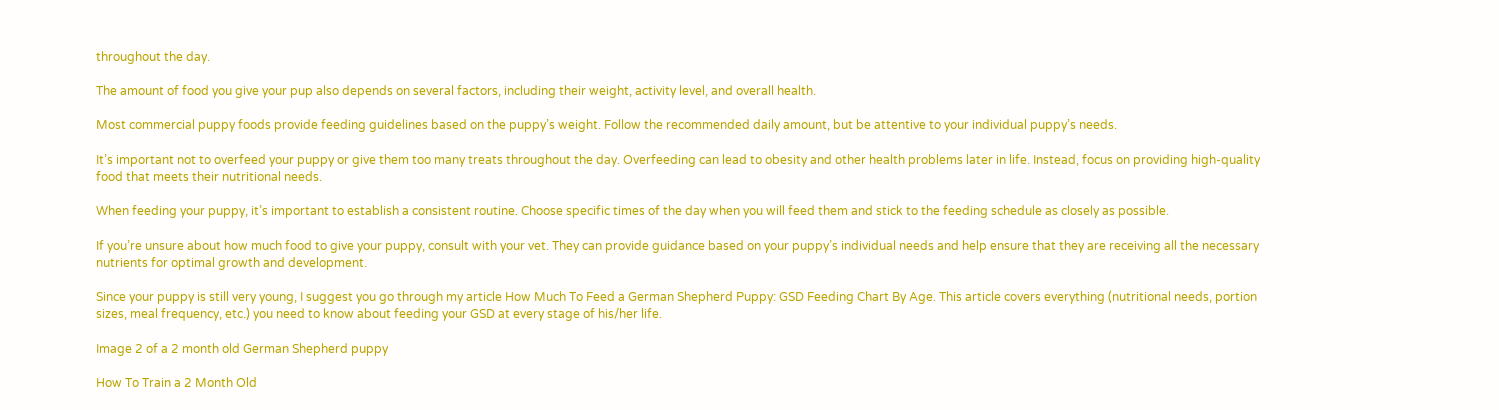throughout the day.

The amount of food you give your pup also depends on several factors, including their weight, activity level, and overall health.

Most commercial puppy foods provide feeding guidelines based on the puppy’s weight. Follow the recommended daily amount, but be attentive to your individual puppy’s needs.

It’s important not to overfeed your puppy or give them too many treats throughout the day. Overfeeding can lead to obesity and other health problems later in life. Instead, focus on providing high-quality food that meets their nutritional needs.

When feeding your puppy, it’s important to establish a consistent routine. Choose specific times of the day when you will feed them and stick to the feeding schedule as closely as possible.

If you’re unsure about how much food to give your puppy, consult with your vet. They can provide guidance based on your puppy’s individual needs and help ensure that they are receiving all the necessary nutrients for optimal growth and development.

Since your puppy is still very young, I suggest you go through my article How Much To Feed a German Shepherd Puppy: GSD Feeding Chart By Age. This article covers everything (nutritional needs, portion sizes, meal frequency, etc.) you need to know about feeding your GSD at every stage of his/her life.

Image 2 of a 2 month old German Shepherd puppy

How To Train a 2 Month Old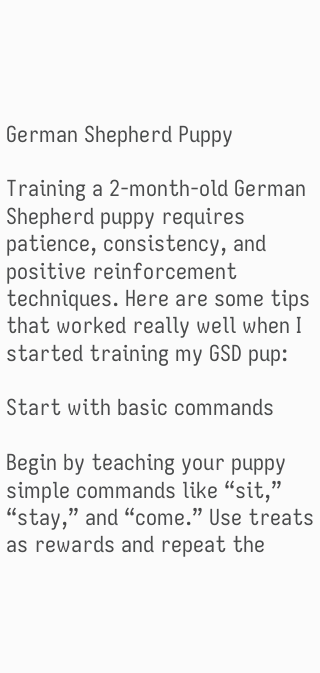German Shepherd Puppy

Training a 2-month-old German Shepherd puppy requires patience, consistency, and positive reinforcement techniques. Here are some tips that worked really well when I started training my GSD pup:

Start with basic commands

Begin by teaching your puppy simple commands like “sit,” “stay,” and “come.” Use treats as rewards and repeat the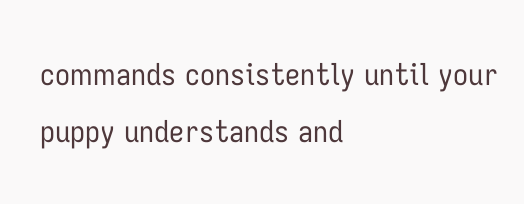commands consistently until your puppy understands and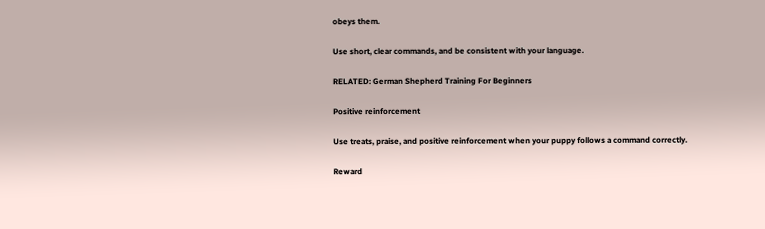obeys them.

Use short, clear commands, and be consistent with your language.

RELATED: German Shepherd Training For Beginners

Positive reinforcement

Use treats, praise, and positive reinforcement when your puppy follows a command correctly.

Reward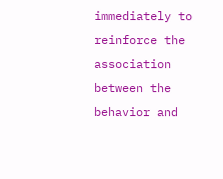immediately to reinforce the association between the behavior and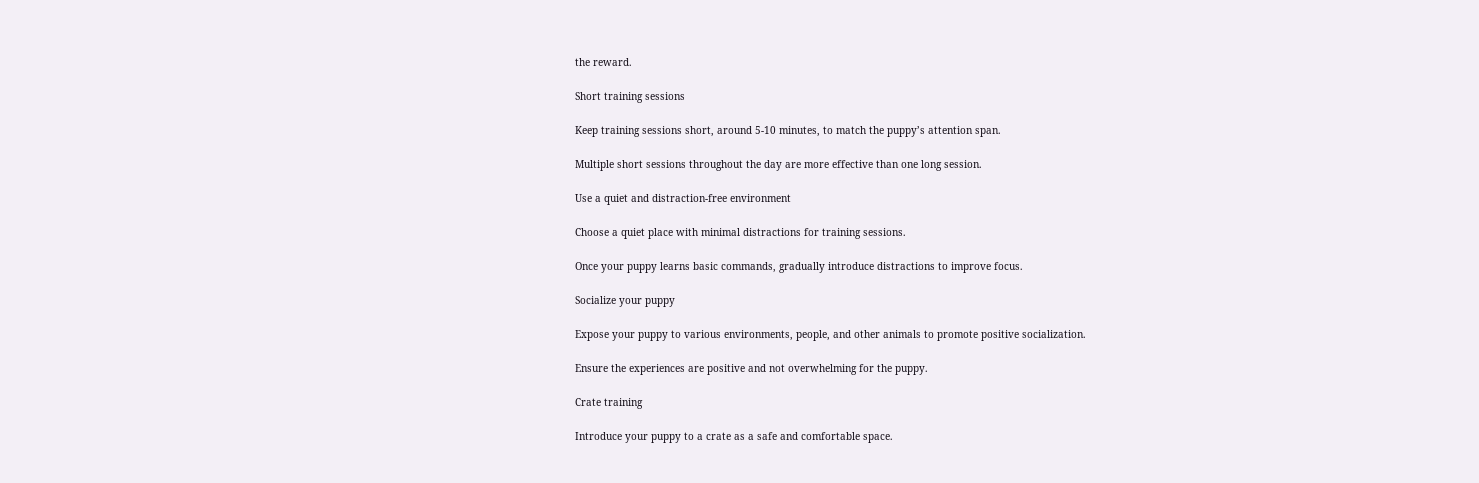the reward.

Short training sessions

Keep training sessions short, around 5-10 minutes, to match the puppy’s attention span.

Multiple short sessions throughout the day are more effective than one long session.

Use a quiet and distraction-free environment

Choose a quiet place with minimal distractions for training sessions.

Once your puppy learns basic commands, gradually introduce distractions to improve focus.

Socialize your puppy

Expose your puppy to various environments, people, and other animals to promote positive socialization.

Ensure the experiences are positive and not overwhelming for the puppy.

Crate training

Introduce your puppy to a crate as a safe and comfortable space.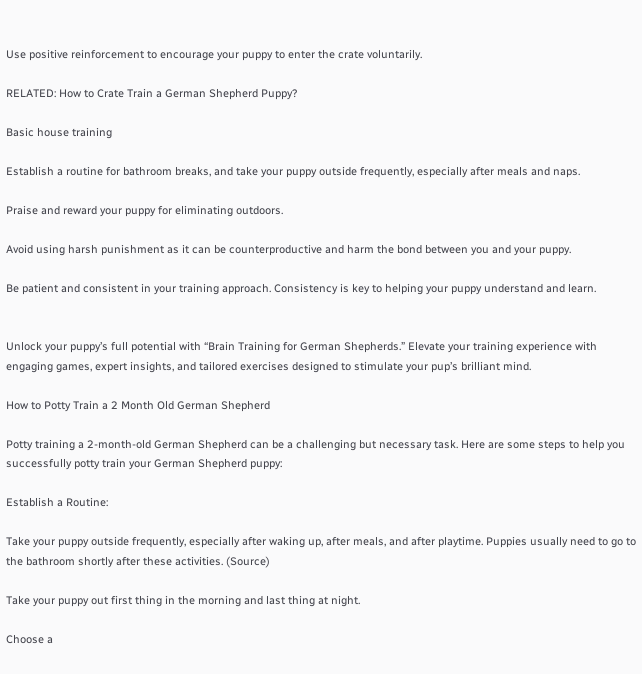Use positive reinforcement to encourage your puppy to enter the crate voluntarily.

RELATED: How to Crate Train a German Shepherd Puppy?

Basic house training

Establish a routine for bathroom breaks, and take your puppy outside frequently, especially after meals and naps.

Praise and reward your puppy for eliminating outdoors.

Avoid using harsh punishment as it can be counterproductive and harm the bond between you and your puppy.

Be patient and consistent in your training approach. Consistency is key to helping your puppy understand and learn.


Unlock your puppy’s full potential with “Brain Training for German Shepherds.” Elevate your training experience with engaging games, expert insights, and tailored exercises designed to stimulate your pup’s brilliant mind.

How to Potty Train a 2 Month Old German Shepherd

Potty training a 2-month-old German Shepherd can be a challenging but necessary task. Here are some steps to help you successfully potty train your German Shepherd puppy:

Establish a Routine:

Take your puppy outside frequently, especially after waking up, after meals, and after playtime. Puppies usually need to go to the bathroom shortly after these activities. (Source)

Take your puppy out first thing in the morning and last thing at night.

Choose a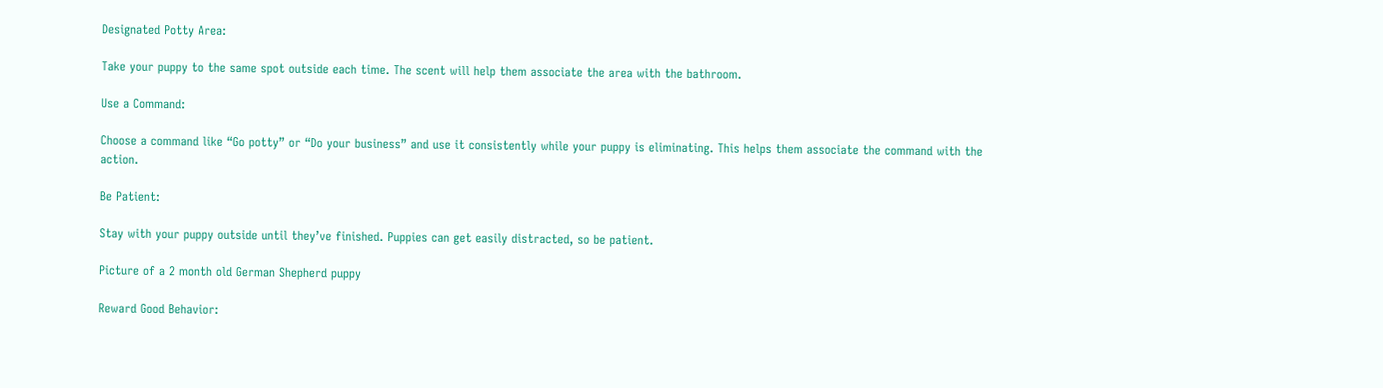Designated Potty Area:

Take your puppy to the same spot outside each time. The scent will help them associate the area with the bathroom.

Use a Command:

Choose a command like “Go potty” or “Do your business” and use it consistently while your puppy is eliminating. This helps them associate the command with the action.

Be Patient:

Stay with your puppy outside until they’ve finished. Puppies can get easily distracted, so be patient.

Picture of a 2 month old German Shepherd puppy

Reward Good Behavior: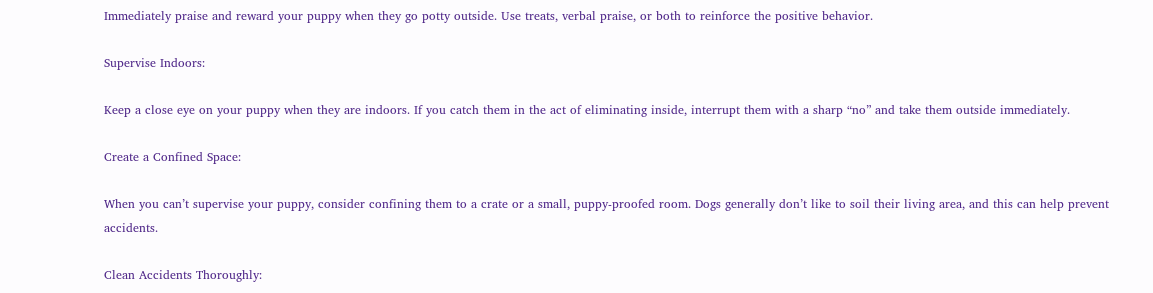Immediately praise and reward your puppy when they go potty outside. Use treats, verbal praise, or both to reinforce the positive behavior.

Supervise Indoors:

Keep a close eye on your puppy when they are indoors. If you catch them in the act of eliminating inside, interrupt them with a sharp “no” and take them outside immediately.

Create a Confined Space:

When you can’t supervise your puppy, consider confining them to a crate or a small, puppy-proofed room. Dogs generally don’t like to soil their living area, and this can help prevent accidents.

Clean Accidents Thoroughly: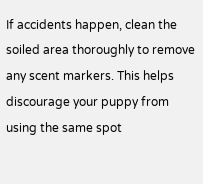If accidents happen, clean the soiled area thoroughly to remove any scent markers. This helps discourage your puppy from using the same spot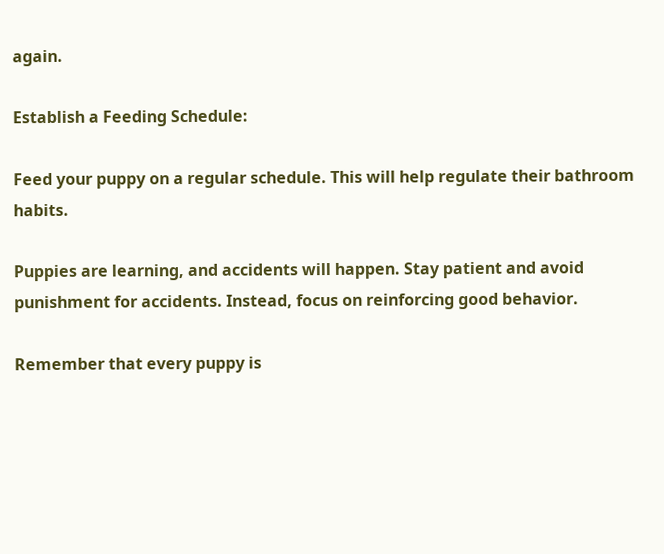again.

Establish a Feeding Schedule:

Feed your puppy on a regular schedule. This will help regulate their bathroom habits.

Puppies are learning, and accidents will happen. Stay patient and avoid punishment for accidents. Instead, focus on reinforcing good behavior.

Remember that every puppy is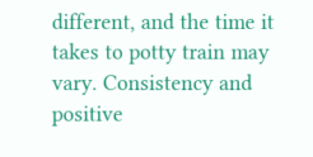different, and the time it takes to potty train may vary. Consistency and positive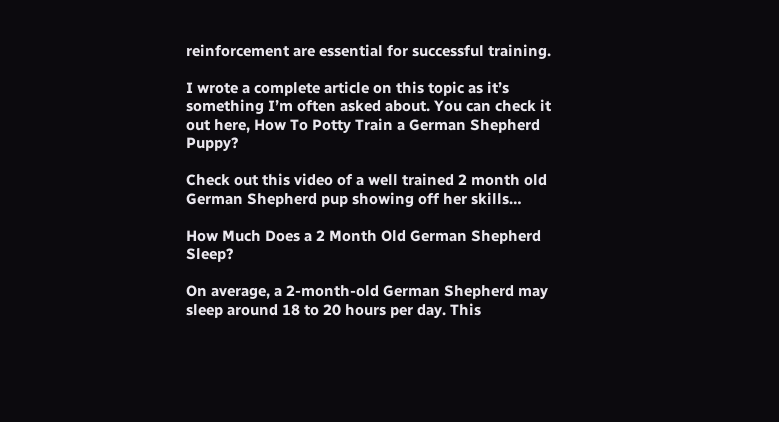reinforcement are essential for successful training.

I wrote a complete article on this topic as it’s something I’m often asked about. You can check it out here, How To Potty Train a German Shepherd Puppy?

Check out this video of a well trained 2 month old German Shepherd pup showing off her skills…

How Much Does a 2 Month Old German Shepherd Sleep?

On average, a 2-month-old German Shepherd may sleep around 18 to 20 hours per day. This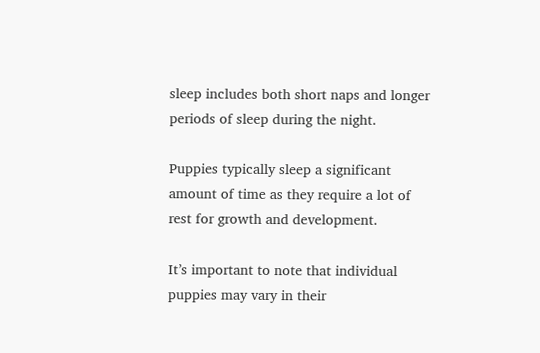sleep includes both short naps and longer periods of sleep during the night.

Puppies typically sleep a significant amount of time as they require a lot of rest for growth and development.

It’s important to note that individual puppies may vary in their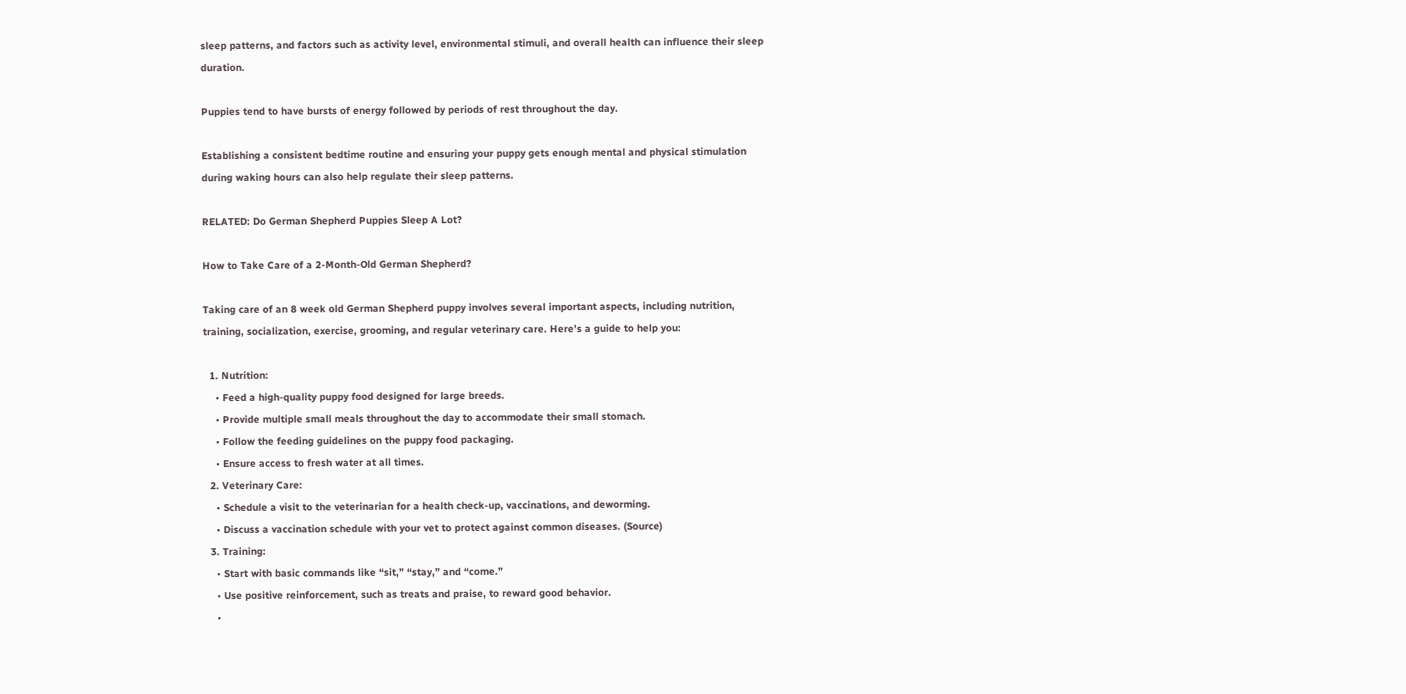sleep patterns, and factors such as activity level, environmental stimuli, and overall health can influence their sleep duration.

Puppies tend to have bursts of energy followed by periods of rest throughout the day.

Establishing a consistent bedtime routine and ensuring your puppy gets enough mental and physical stimulation during waking hours can also help regulate their sleep patterns.

RELATED: Do German Shepherd Puppies Sleep A Lot?

How to Take Care of a 2-Month-Old German Shepherd?

Taking care of an 8 week old German Shepherd puppy involves several important aspects, including nutrition, training, socialization, exercise, grooming, and regular veterinary care. Here’s a guide to help you:

  1. Nutrition:
    • Feed a high-quality puppy food designed for large breeds.
    • Provide multiple small meals throughout the day to accommodate their small stomach.
    • Follow the feeding guidelines on the puppy food packaging.
    • Ensure access to fresh water at all times.
  2. Veterinary Care:
    • Schedule a visit to the veterinarian for a health check-up, vaccinations, and deworming.
    • Discuss a vaccination schedule with your vet to protect against common diseases. (Source)
  3. Training:
    • Start with basic commands like “sit,” “stay,” and “come.”
    • Use positive reinforcement, such as treats and praise, to reward good behavior.
    •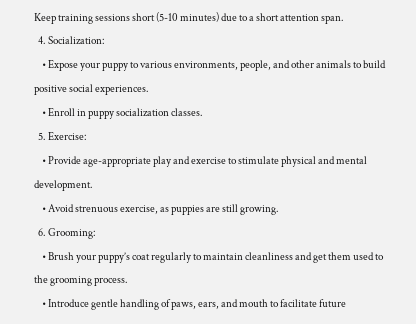Keep training sessions short (5-10 minutes) due to a short attention span.
  4. Socialization:
    • Expose your puppy to various environments, people, and other animals to build positive social experiences.
    • Enroll in puppy socialization classes.
  5. Exercise:
    • Provide age-appropriate play and exercise to stimulate physical and mental development.
    • Avoid strenuous exercise, as puppies are still growing.
  6. Grooming:
    • Brush your puppy’s coat regularly to maintain cleanliness and get them used to the grooming process.
    • Introduce gentle handling of paws, ears, and mouth to facilitate future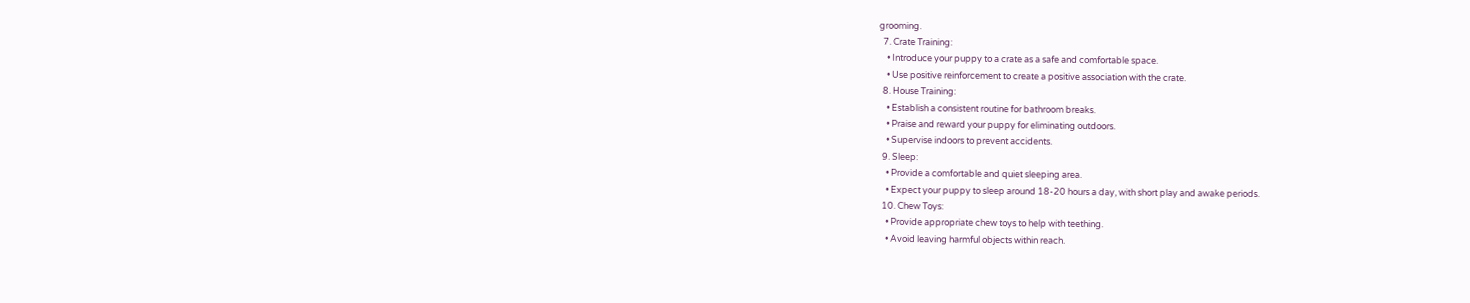grooming.
  7. Crate Training:
    • Introduce your puppy to a crate as a safe and comfortable space.
    • Use positive reinforcement to create a positive association with the crate.
  8. House Training:
    • Establish a consistent routine for bathroom breaks.
    • Praise and reward your puppy for eliminating outdoors.
    • Supervise indoors to prevent accidents.
  9. Sleep:
    • Provide a comfortable and quiet sleeping area.
    • Expect your puppy to sleep around 18-20 hours a day, with short play and awake periods.
  10. Chew Toys:
    • Provide appropriate chew toys to help with teething.
    • Avoid leaving harmful objects within reach.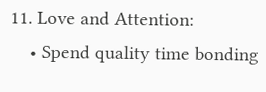11. Love and Attention:
    • Spend quality time bonding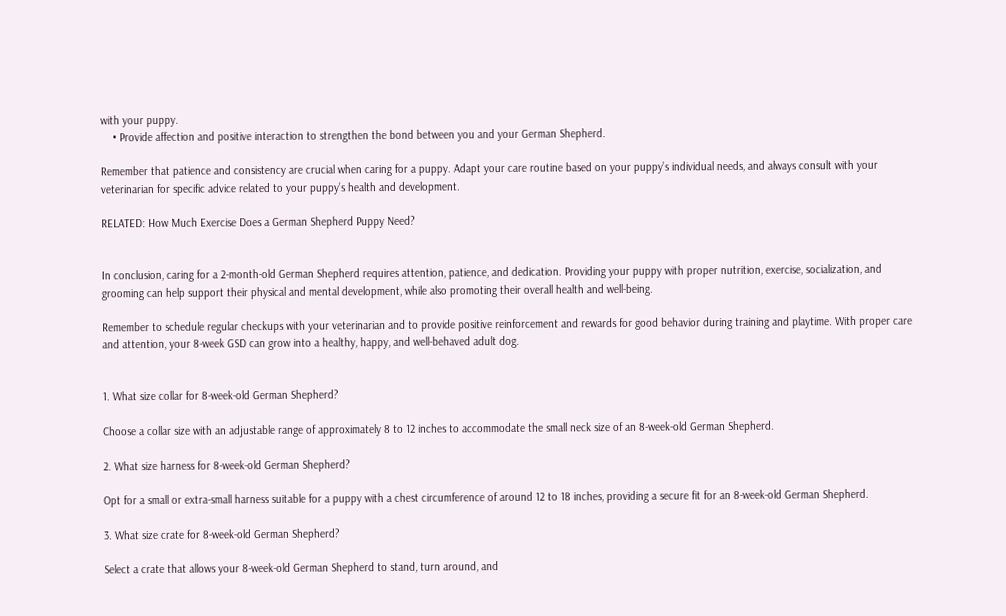with your puppy.
    • Provide affection and positive interaction to strengthen the bond between you and your German Shepherd.

Remember that patience and consistency are crucial when caring for a puppy. Adapt your care routine based on your puppy’s individual needs, and always consult with your veterinarian for specific advice related to your puppy’s health and development.

RELATED: How Much Exercise Does a German Shepherd Puppy Need?


In conclusion, caring for a 2-month-old German Shepherd requires attention, patience, and dedication. Providing your puppy with proper nutrition, exercise, socialization, and grooming can help support their physical and mental development, while also promoting their overall health and well-being.

Remember to schedule regular checkups with your veterinarian and to provide positive reinforcement and rewards for good behavior during training and playtime. With proper care and attention, your 8-week GSD can grow into a healthy, happy, and well-behaved adult dog.


1. What size collar for 8-week-old German Shepherd?

Choose a collar size with an adjustable range of approximately 8 to 12 inches to accommodate the small neck size of an 8-week-old German Shepherd.

2. What size harness for 8-week-old German Shepherd?

Opt for a small or extra-small harness suitable for a puppy with a chest circumference of around 12 to 18 inches, providing a secure fit for an 8-week-old German Shepherd.

3. What size crate for 8-week-old German Shepherd?

Select a crate that allows your 8-week-old German Shepherd to stand, turn around, and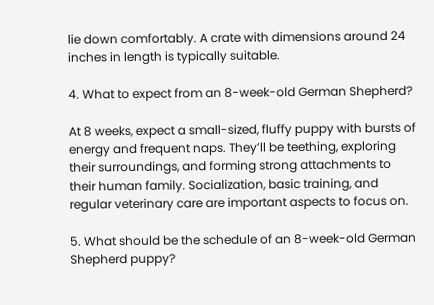lie down comfortably. A crate with dimensions around 24 inches in length is typically suitable.

4. What to expect from an 8-week-old German Shepherd?

At 8 weeks, expect a small-sized, fluffy puppy with bursts of energy and frequent naps. They’ll be teething, exploring their surroundings, and forming strong attachments to their human family. Socialization, basic training, and regular veterinary care are important aspects to focus on.

5. What should be the schedule of an 8-week-old German Shepherd puppy?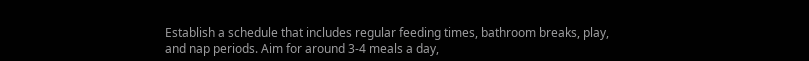Establish a schedule that includes regular feeding times, bathroom breaks, play, and nap periods. Aim for around 3-4 meals a day,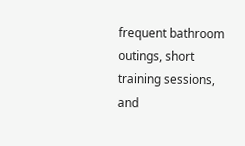frequent bathroom outings, short training sessions, and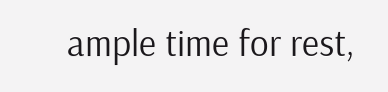ample time for rest,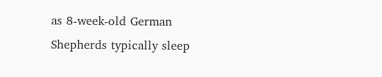as 8-week-old German Shepherds typically sleep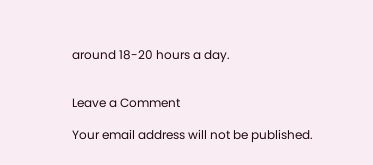around 18-20 hours a day.


Leave a Comment

Your email address will not be published.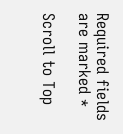Required fields are marked *

Scroll to Top